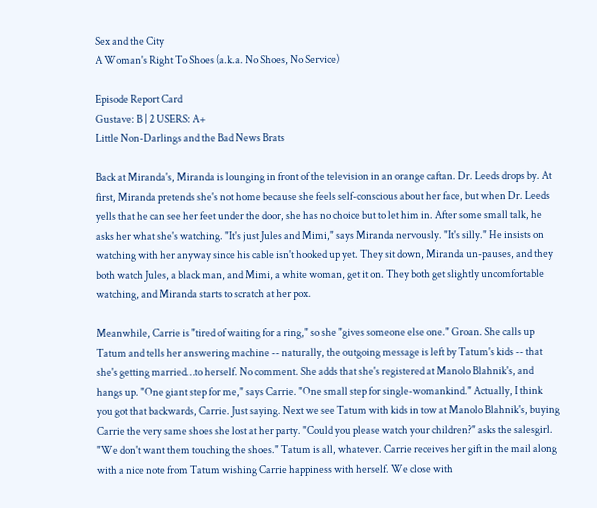Sex and the City
A Woman's Right To Shoes (a.k.a. No Shoes, No Service)

Episode Report Card
Gustave: B | 2 USERS: A+
Little Non-Darlings and the Bad News Brats

Back at Miranda's, Miranda is lounging in front of the television in an orange caftan. Dr. Leeds drops by. At first, Miranda pretends she's not home because she feels self-conscious about her face, but when Dr. Leeds yells that he can see her feet under the door, she has no choice but to let him in. After some small talk, he asks her what she's watching. "It's just Jules and Mimi," says Miranda nervously. "It's silly." He insists on watching with her anyway since his cable isn't hooked up yet. They sit down, Miranda un-pauses, and they both watch Jules, a black man, and Mimi, a white woman, get it on. They both get slightly uncomfortable watching, and Miranda starts to scratch at her pox.

Meanwhile, Carrie is "tired of waiting for a ring," so she "gives someone else one." Groan. She calls up Tatum and tells her answering machine -- naturally, the outgoing message is left by Tatum's kids -- that she's getting married…to herself. No comment. She adds that she's registered at Manolo Blahnik's, and hangs up. "One giant step for me," says Carrie. "One small step for single-womankind." Actually, I think you got that backwards, Carrie. Just saying. Next we see Tatum with kids in tow at Manolo Blahnik's, buying Carrie the very same shoes she lost at her party. "Could you please watch your children?" asks the salesgirl. "We don't want them touching the shoes." Tatum is all, whatever. Carrie receives her gift in the mail along with a nice note from Tatum wishing Carrie happiness with herself. We close with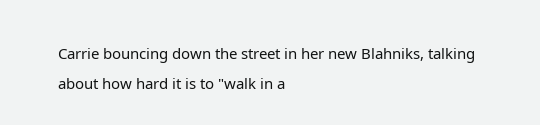Carrie bouncing down the street in her new Blahniks, talking about how hard it is to "walk in a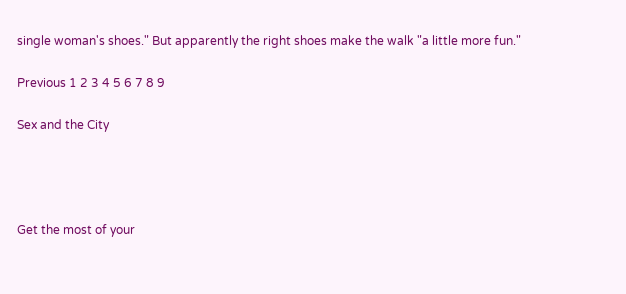single woman's shoes." But apparently the right shoes make the walk "a little more fun."

Previous 1 2 3 4 5 6 7 8 9

Sex and the City




Get the most of your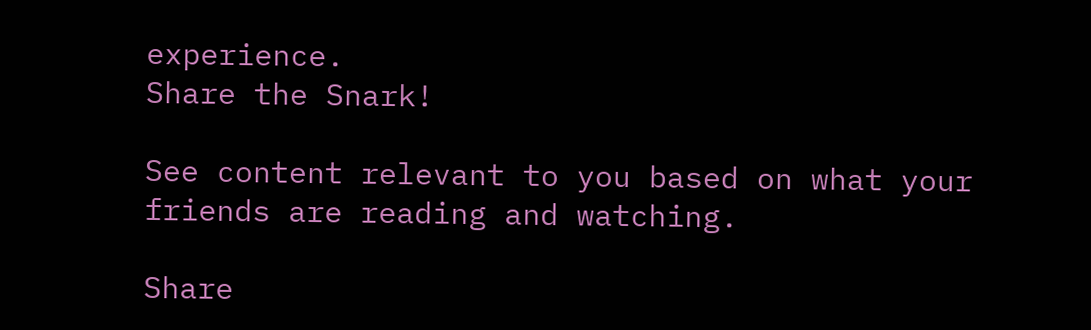experience.
Share the Snark!

See content relevant to you based on what your friends are reading and watching.

Share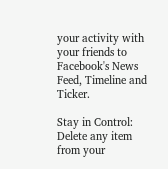your activity with your friends to Facebook's News Feed, Timeline and Ticker.

Stay in Control: Delete any item from your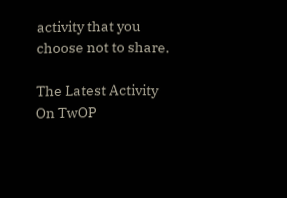activity that you choose not to share.

The Latest Activity On TwOP